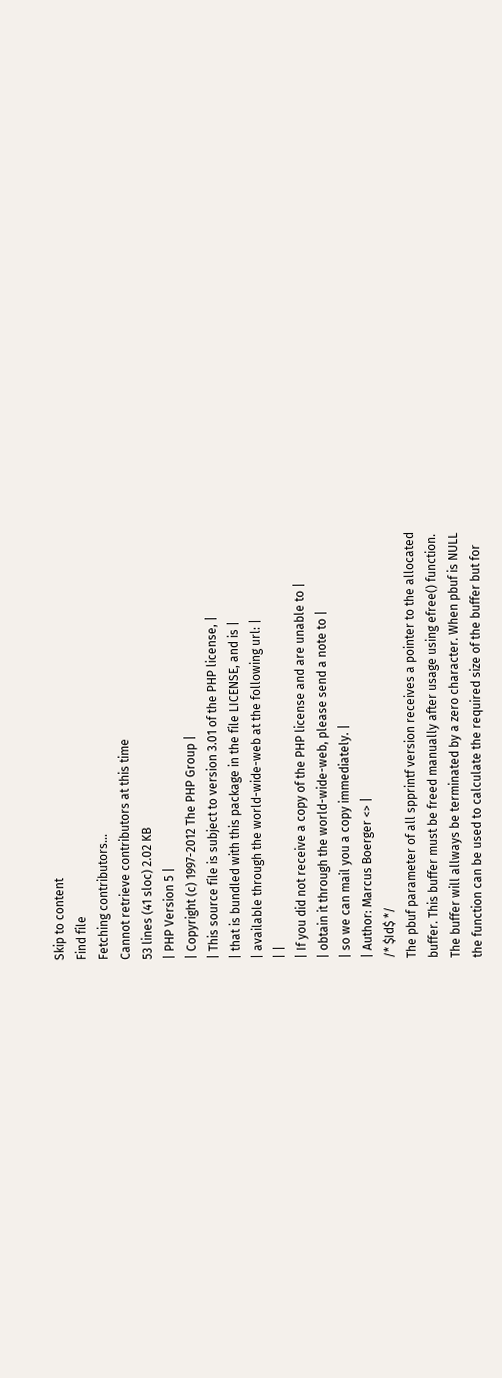Skip to content
Find file
Fetching contributors…
Cannot retrieve contributors at this time
53 lines (41 sloc) 2.02 KB
| PHP Version 5 |
| Copyright (c) 1997-2012 The PHP Group |
| This source file is subject to version 3.01 of the PHP license, |
| that is bundled with this package in the file LICENSE, and is |
| available through the world-wide-web at the following url: |
| |
| If you did not receive a copy of the PHP license and are unable to |
| obtain it through the world-wide-web, please send a note to |
| so we can mail you a copy immediately. |
| Author: Marcus Boerger <> |
/* $Id$ */
The pbuf parameter of all spprintf version receives a pointer to the allocated
buffer. This buffer must be freed manually after usage using efree() function.
The buffer will allways be terminated by a zero character. When pbuf is NULL
the function can be used to calculate the required size of the buffer but for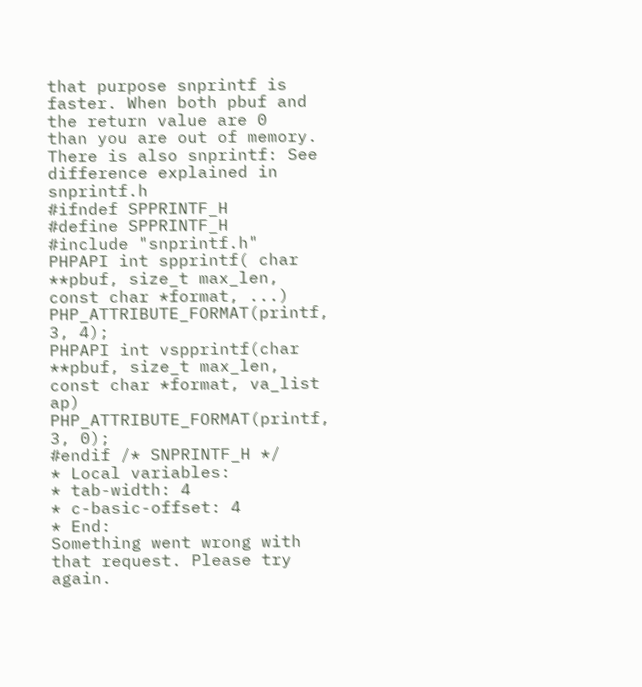that purpose snprintf is faster. When both pbuf and the return value are 0
than you are out of memory.
There is also snprintf: See difference explained in snprintf.h
#ifndef SPPRINTF_H
#define SPPRINTF_H
#include "snprintf.h"
PHPAPI int spprintf( char **pbuf, size_t max_len, const char *format, ...) PHP_ATTRIBUTE_FORMAT(printf, 3, 4);
PHPAPI int vspprintf(char **pbuf, size_t max_len, const char *format, va_list ap) PHP_ATTRIBUTE_FORMAT(printf, 3, 0);
#endif /* SNPRINTF_H */
* Local variables:
* tab-width: 4
* c-basic-offset: 4
* End:
Something went wrong with that request. Please try again.